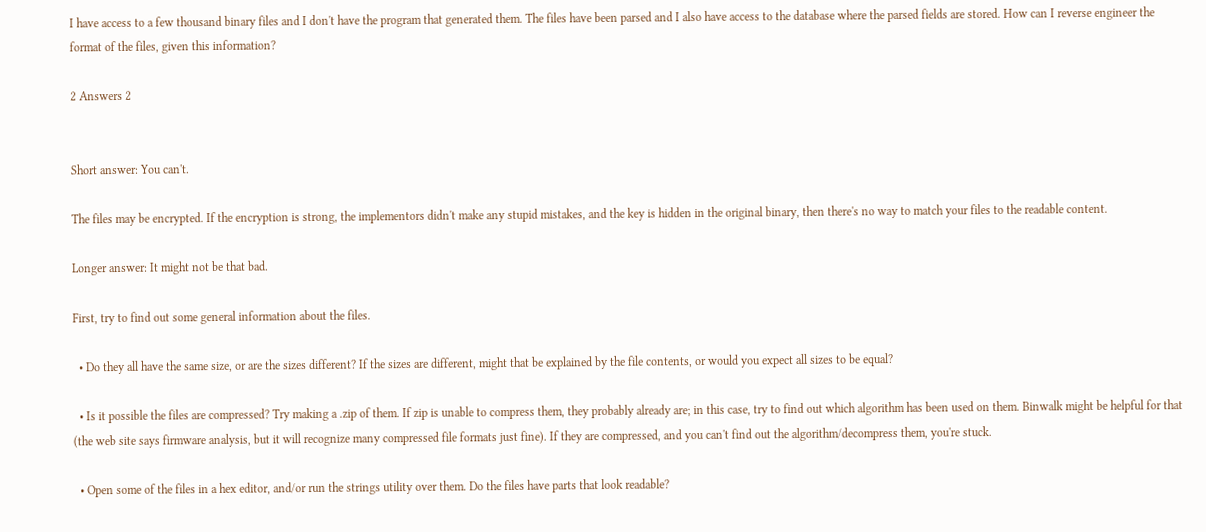I have access to a few thousand binary files and I don't have the program that generated them. The files have been parsed and I also have access to the database where the parsed fields are stored. How can I reverse engineer the format of the files, given this information?

2 Answers 2


Short answer: You can't.

The files may be encrypted. If the encryption is strong, the implementors didn't make any stupid mistakes, and the key is hidden in the original binary, then there's no way to match your files to the readable content.

Longer answer: It might not be that bad.

First, try to find out some general information about the files.

  • Do they all have the same size, or are the sizes different? If the sizes are different, might that be explained by the file contents, or would you expect all sizes to be equal?

  • Is it possible the files are compressed? Try making a .zip of them. If zip is unable to compress them, they probably already are; in this case, try to find out which algorithm has been used on them. Binwalk might be helpful for that (the web site says firmware analysis, but it will recognize many compressed file formats just fine). If they are compressed, and you can't find out the algorithm/decompress them, you're stuck.

  • Open some of the files in a hex editor, and/or run the strings utility over them. Do the files have parts that look readable?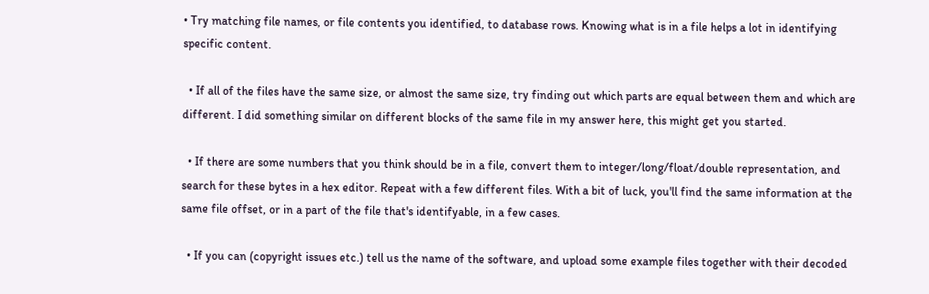• Try matching file names, or file contents you identified, to database rows. Knowing what is in a file helps a lot in identifying specific content.

  • If all of the files have the same size, or almost the same size, try finding out which parts are equal between them and which are different. I did something similar on different blocks of the same file in my answer here, this might get you started.

  • If there are some numbers that you think should be in a file, convert them to integer/long/float/double representation, and search for these bytes in a hex editor. Repeat with a few different files. With a bit of luck, you'll find the same information at the same file offset, or in a part of the file that's identifyable, in a few cases.

  • If you can (copyright issues etc.) tell us the name of the software, and upload some example files together with their decoded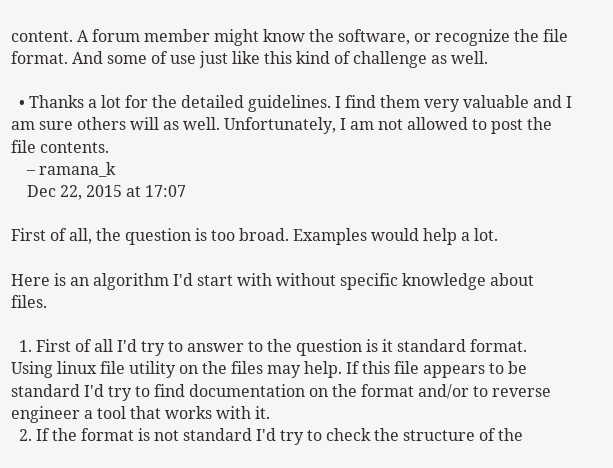content. A forum member might know the software, or recognize the file format. And some of use just like this kind of challenge as well.

  • Thanks a lot for the detailed guidelines. I find them very valuable and I am sure others will as well. Unfortunately, I am not allowed to post the file contents.
    – ramana_k
    Dec 22, 2015 at 17:07

First of all, the question is too broad. Examples would help a lot.

Here is an algorithm I'd start with without specific knowledge about files.

  1. First of all I'd try to answer to the question is it standard format. Using linux file utility on the files may help. If this file appears to be standard I'd try to find documentation on the format and/or to reverse engineer a tool that works with it.
  2. If the format is not standard I'd try to check the structure of the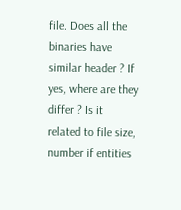file. Does all the binaries have similar header ? If yes, where are they differ ? Is it related to file size, number if entities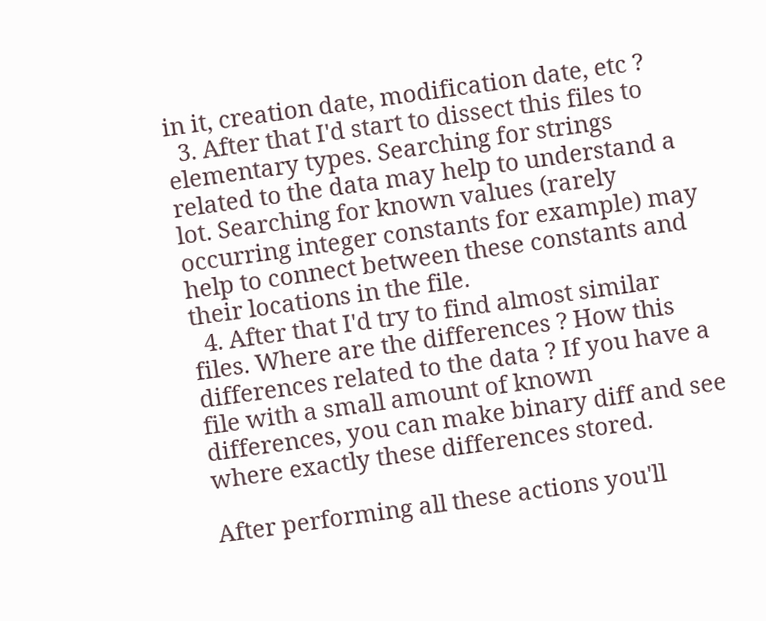in it, creation date, modification date, etc ?
  3. After that I'd start to dissect this files to elementary types. Searching for strings related to the data may help to understand a lot. Searching for known values (rarely occurring integer constants for example) may help to connect between these constants and their locations in the file.
  4. After that I'd try to find almost similar files. Where are the differences ? How this differences related to the data ? If you have a file with a small amount of known differences, you can make binary diff and see where exactly these differences stored.

After performing all these actions you'll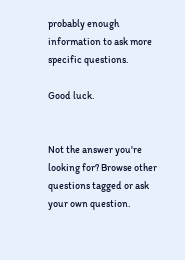probably enough information to ask more specific questions.

Good luck.


Not the answer you're looking for? Browse other questions tagged or ask your own question.